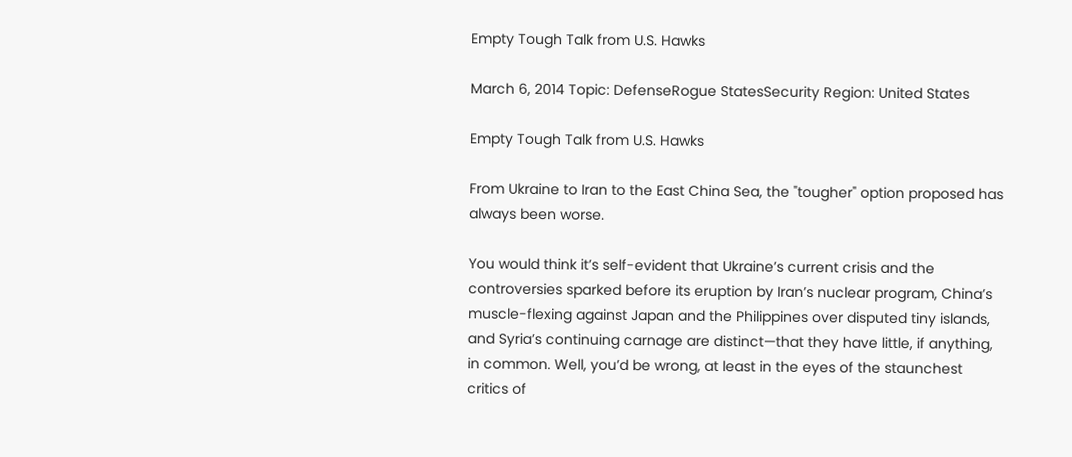Empty Tough Talk from U.S. Hawks

March 6, 2014 Topic: DefenseRogue StatesSecurity Region: United States

Empty Tough Talk from U.S. Hawks

From Ukraine to Iran to the East China Sea, the "tougher" option proposed has always been worse.

You would think it’s self-evident that Ukraine’s current crisis and the controversies sparked before its eruption by Iran’s nuclear program, China’s muscle-flexing against Japan and the Philippines over disputed tiny islands, and Syria’s continuing carnage are distinct—that they have little, if anything, in common. Well, you’d be wrong, at least in the eyes of the staunchest critics of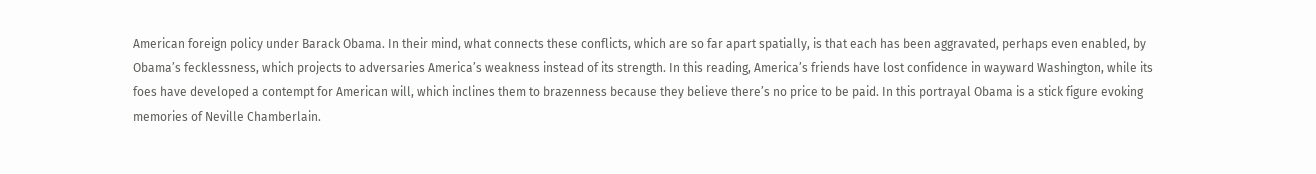American foreign policy under Barack Obama. In their mind, what connects these conflicts, which are so far apart spatially, is that each has been aggravated, perhaps even enabled, by Obama’s fecklessness, which projects to adversaries America’s weakness instead of its strength. In this reading, America’s friends have lost confidence in wayward Washington, while its foes have developed a contempt for American will, which inclines them to brazenness because they believe there’s no price to be paid. In this portrayal Obama is a stick figure evoking memories of Neville Chamberlain.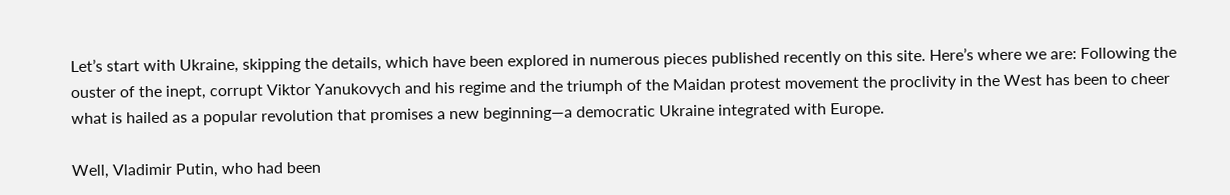Let’s start with Ukraine, skipping the details, which have been explored in numerous pieces published recently on this site. Here’s where we are: Following the ouster of the inept, corrupt Viktor Yanukovych and his regime and the triumph of the Maidan protest movement the proclivity in the West has been to cheer what is hailed as a popular revolution that promises a new beginning—a democratic Ukraine integrated with Europe.

Well, Vladimir Putin, who had been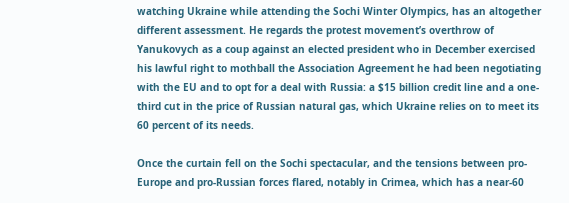watching Ukraine while attending the Sochi Winter Olympics, has an altogether different assessment. He regards the protest movement’s overthrow of Yanukovych as a coup against an elected president who in December exercised his lawful right to mothball the Association Agreement he had been negotiating with the EU and to opt for a deal with Russia: a $15 billion credit line and a one-third cut in the price of Russian natural gas, which Ukraine relies on to meet its 60 percent of its needs.

Once the curtain fell on the Sochi spectacular, and the tensions between pro-Europe and pro-Russian forces flared, notably in Crimea, which has a near-60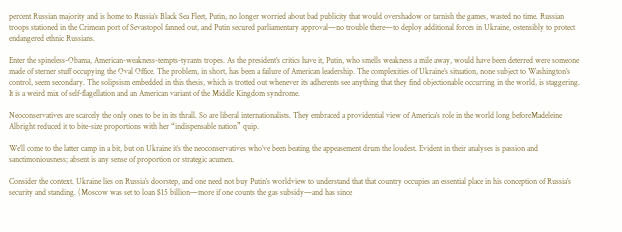percent Russian majority and is home to Russia’s Black Sea Fleet, Putin, no longer worried about bad publicity that would overshadow or tarnish the games, wasted no time. Russian troops stationed in the Crimean port of Sevastopol fanned out, and Putin secured parliamentary approval—no trouble there—to deploy additional forces in Ukraine, ostensibly to protect endangered ethnic Russians.

Enter the spineless-Obama, American-weakness-tempts-tyrants tropes. As the president’s critics have it, Putin, who smells weakness a mile away, would have been deterred were someone made of sterner stuff occupying the Oval Office. The problem, in short, has been a failure of American leadership. The complexities of Ukraine’s situation, none subject to Washington’s control, seem secondary. The solipsism embedded in this thesis, which is trotted out whenever its adherents see anything that they find objectionable occurring in the world, is staggering. It is a weird mix of self-flagellation and an American variant of the Middle Kingdom syndrome.

Neoconservatives are scarcely the only ones to be in its thrall. So are liberal internationalists. They embraced a providential view of America’s role in the world long beforeMadeleine Albright reduced it to bite-size proportions with her “indispensable nation” quip.

We’ll come to the latter camp in a bit, but on Ukraine it’s the neoconservatives who’ve been beating the appeasement drum the loudest. Evident in their analyses is passion and sanctimoniousness; absent is any sense of proportion or strategic acumen.

Consider the context. Ukraine lies on Russia’s doorstep, and one need not buy Putin’s worldview to understand that that country occupies an essential place in his conception of Russia’s security and standing. (Moscow was set to loan $15 billion—more if one counts the gas subsidy—and has since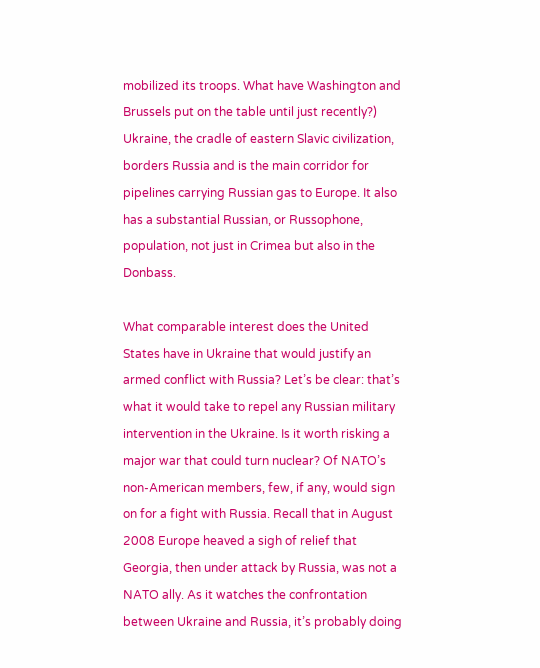mobilized its troops. What have Washington and Brussels put on the table until just recently?) Ukraine, the cradle of eastern Slavic civilization, borders Russia and is the main corridor for pipelines carrying Russian gas to Europe. It also has a substantial Russian, or Russophone, population, not just in Crimea but also in the Donbass.

What comparable interest does the United States have in Ukraine that would justify an armed conflict with Russia? Let’s be clear: that’s what it would take to repel any Russian military intervention in the Ukraine. Is it worth risking a major war that could turn nuclear? Of NATO’s non-American members, few, if any, would sign on for a fight with Russia. Recall that in August 2008 Europe heaved a sigh of relief that Georgia, then under attack by Russia, was not a NATO ally. As it watches the confrontation between Ukraine and Russia, it’s probably doing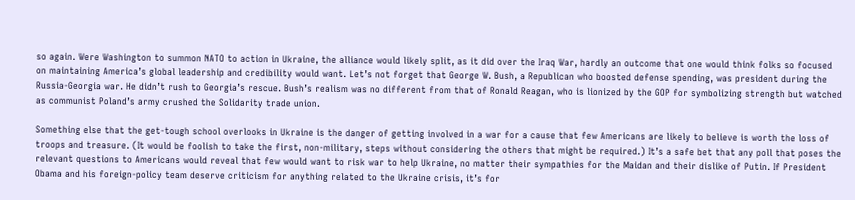so again. Were Washington to summon NATO to action in Ukraine, the alliance would likely split, as it did over the Iraq War, hardly an outcome that one would think folks so focused on maintaining America’s global leadership and credibility would want. Let’s not forget that George W. Bush, a Republican who boosted defense spending, was president during the Russia-Georgia war. He didn’t rush to Georgia’s rescue. Bush’s realism was no different from that of Ronald Reagan, who is lionized by the GOP for symbolizing strength but watched as communist Poland’s army crushed the Solidarity trade union.

Something else that the get-tough school overlooks in Ukraine is the danger of getting involved in a war for a cause that few Americans are likely to believe is worth the loss of troops and treasure. (It would be foolish to take the first, non-military, steps without considering the others that might be required.) It’s a safe bet that any poll that poses the relevant questions to Americans would reveal that few would want to risk war to help Ukraine, no matter their sympathies for the Maidan and their dislike of Putin. If President Obama and his foreign-policy team deserve criticism for anything related to the Ukraine crisis, it’s for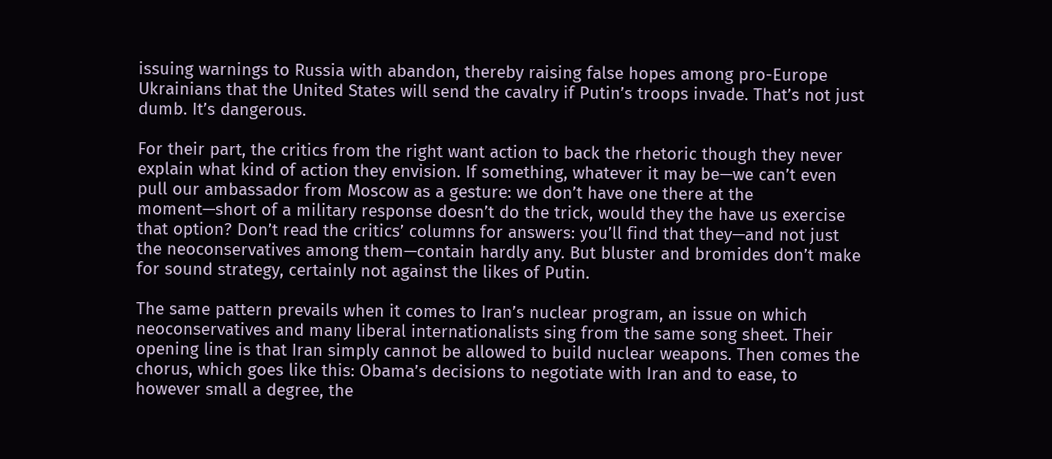issuing warnings to Russia with abandon, thereby raising false hopes among pro-Europe Ukrainians that the United States will send the cavalry if Putin’s troops invade. That’s not just dumb. It’s dangerous.

For their part, the critics from the right want action to back the rhetoric though they never explain what kind of action they envision. If something, whatever it may be—we can’t even pull our ambassador from Moscow as a gesture: we don’t have one there at the moment—short of a military response doesn’t do the trick, would they the have us exercise that option? Don’t read the critics’ columns for answers: you’ll find that they—and not just the neoconservatives among them—contain hardly any. But bluster and bromides don’t make for sound strategy, certainly not against the likes of Putin.

The same pattern prevails when it comes to Iran’s nuclear program, an issue on which neoconservatives and many liberal internationalists sing from the same song sheet. Their opening line is that Iran simply cannot be allowed to build nuclear weapons. Then comes the chorus, which goes like this: Obama’s decisions to negotiate with Iran and to ease, to however small a degree, the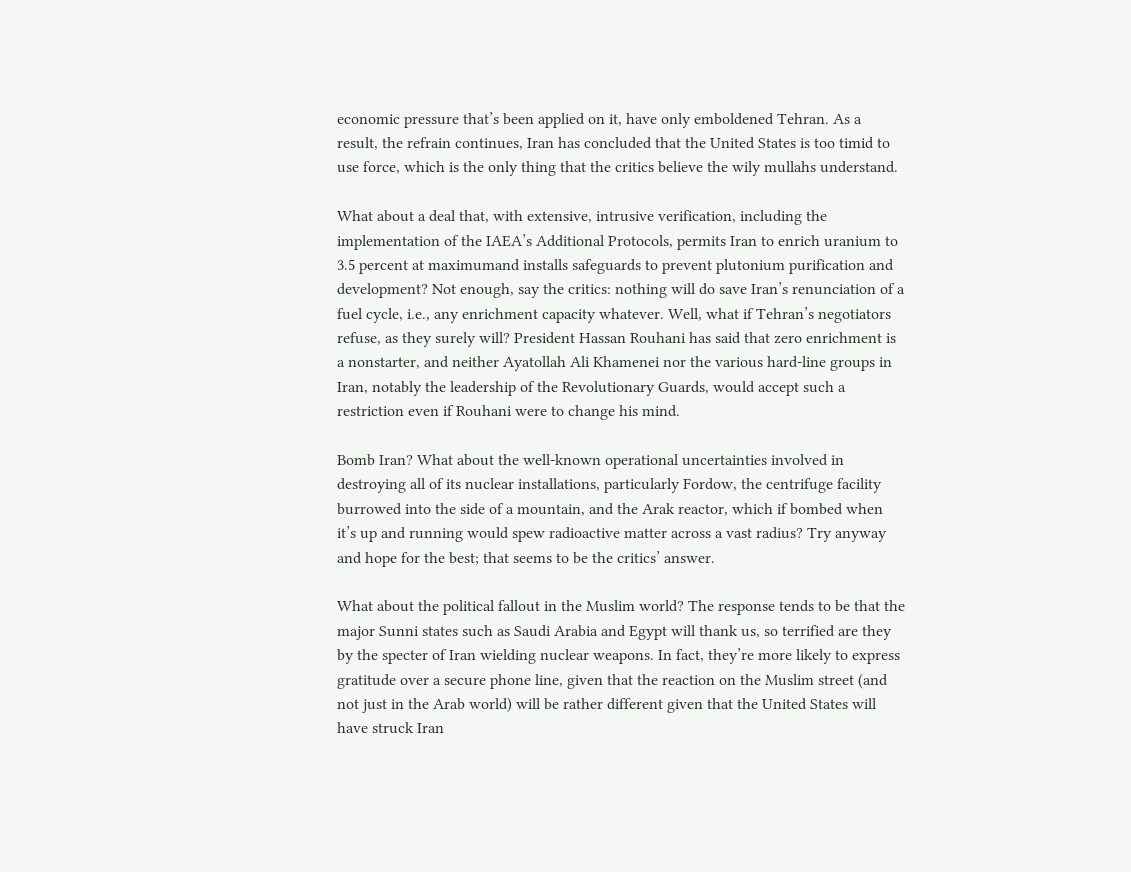economic pressure that’s been applied on it, have only emboldened Tehran. As a result, the refrain continues, Iran has concluded that the United States is too timid to use force, which is the only thing that the critics believe the wily mullahs understand.

What about a deal that, with extensive, intrusive verification, including the implementation of the IAEA’s Additional Protocols, permits Iran to enrich uranium to 3.5 percent at maximumand installs safeguards to prevent plutonium purification and development? Not enough, say the critics: nothing will do save Iran’s renunciation of a fuel cycle, i.e., any enrichment capacity whatever. Well, what if Tehran’s negotiators refuse, as they surely will? President Hassan Rouhani has said that zero enrichment is a nonstarter, and neither Ayatollah Ali Khamenei nor the various hard-line groups in Iran, notably the leadership of the Revolutionary Guards, would accept such a restriction even if Rouhani were to change his mind.

Bomb Iran? What about the well-known operational uncertainties involved in destroying all of its nuclear installations, particularly Fordow, the centrifuge facility burrowed into the side of a mountain, and the Arak reactor, which if bombed when it’s up and running would spew radioactive matter across a vast radius? Try anyway and hope for the best; that seems to be the critics’ answer.

What about the political fallout in the Muslim world? The response tends to be that the major Sunni states such as Saudi Arabia and Egypt will thank us, so terrified are they by the specter of Iran wielding nuclear weapons. In fact, they’re more likely to express gratitude over a secure phone line, given that the reaction on the Muslim street (and not just in the Arab world) will be rather different given that the United States will have struck Iran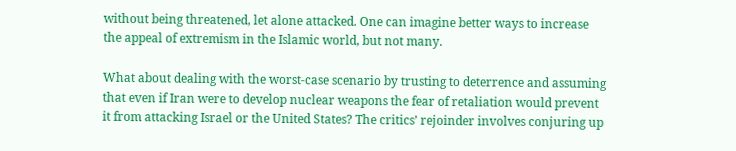without being threatened, let alone attacked. One can imagine better ways to increase the appeal of extremism in the Islamic world, but not many.

What about dealing with the worst-case scenario by trusting to deterrence and assuming that even if Iran were to develop nuclear weapons the fear of retaliation would prevent it from attacking Israel or the United States? The critics’ rejoinder involves conjuring up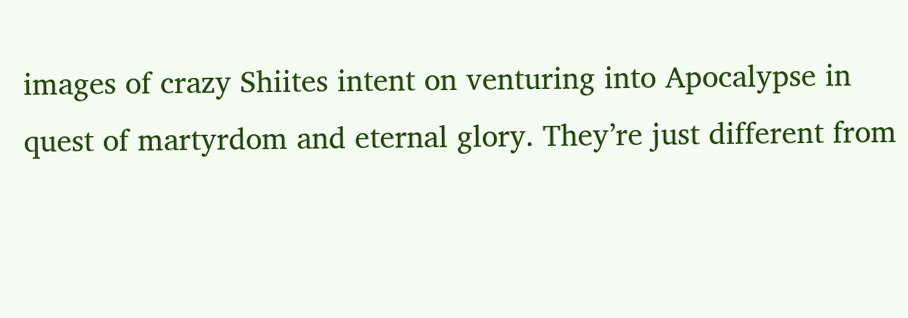images of crazy Shiites intent on venturing into Apocalypse in quest of martyrdom and eternal glory. They’re just different from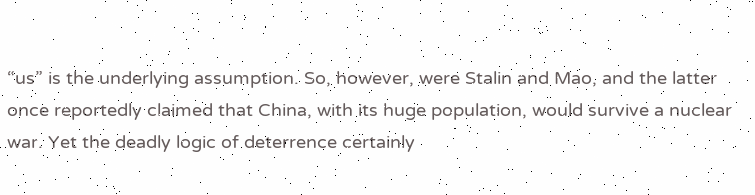“us” is the underlying assumption. So, however, were Stalin and Mao, and the latter once reportedly claimed that China, with its huge population, would survive a nuclear war. Yet the deadly logic of deterrence certainly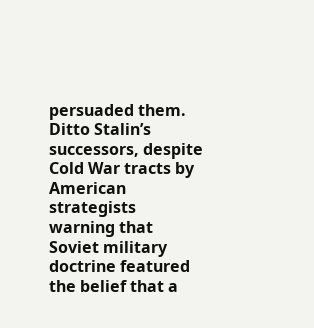persuaded them. Ditto Stalin’s successors, despite Cold War tracts by American strategists warning that Soviet military doctrine featured the belief that a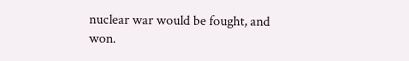nuclear war would be fought, and won.